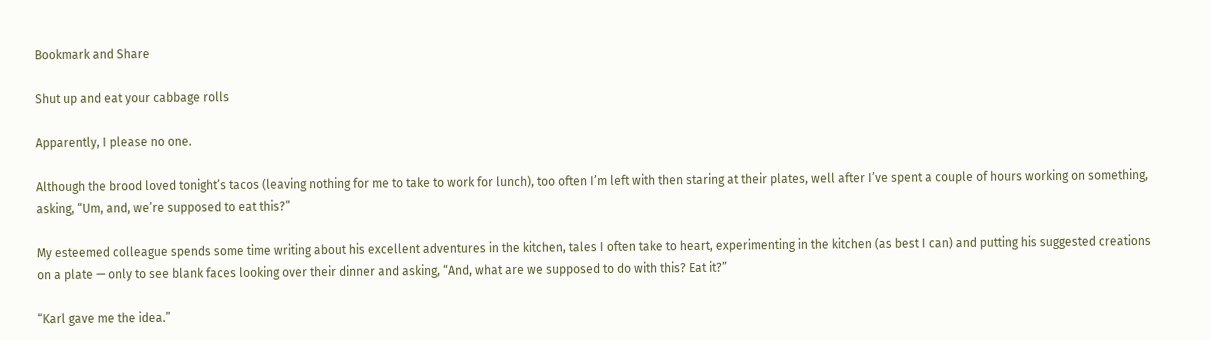Bookmark and Share

Shut up and eat your cabbage rolls

Apparently, I please no one.

Although the brood loved tonight’s tacos (leaving nothing for me to take to work for lunch), too often I’m left with then staring at their plates, well after I’ve spent a couple of hours working on something, asking, “Um, and, we’re supposed to eat this?”

My esteemed colleague spends some time writing about his excellent adventures in the kitchen, tales I often take to heart, experimenting in the kitchen (as best I can) and putting his suggested creations on a plate — only to see blank faces looking over their dinner and asking, “And, what are we supposed to do with this? Eat it?”

“Karl gave me the idea.”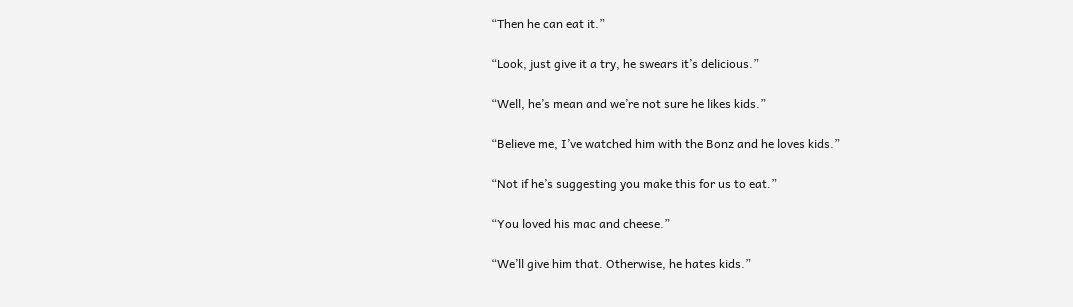“Then he can eat it.”

“Look, just give it a try, he swears it’s delicious.”

“Well, he’s mean and we’re not sure he likes kids.”

“Believe me, I’ve watched him with the Bonz and he loves kids.”

“Not if he’s suggesting you make this for us to eat.”

“You loved his mac and cheese.”

“We’ll give him that. Otherwise, he hates kids.”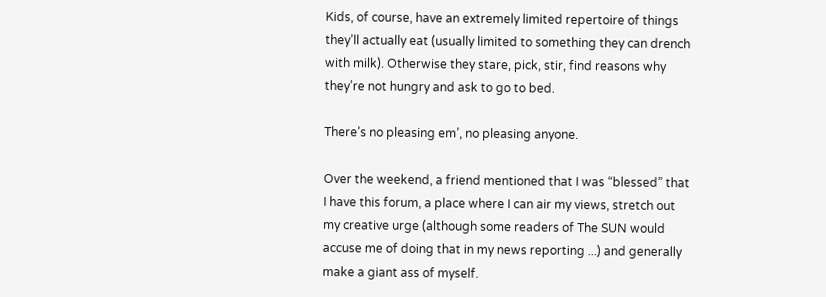Kids, of course, have an extremely limited repertoire of things they’ll actually eat (usually limited to something they can drench with milk). Otherwise they stare, pick, stir, find reasons why they’re not hungry and ask to go to bed.

There’s no pleasing em’, no pleasing anyone.

Over the weekend, a friend mentioned that I was “blessed” that I have this forum, a place where I can air my views, stretch out my creative urge (although some readers of The SUN would accuse me of doing that in my news reporting ...) and generally make a giant ass of myself.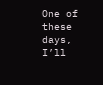One of these days, I’ll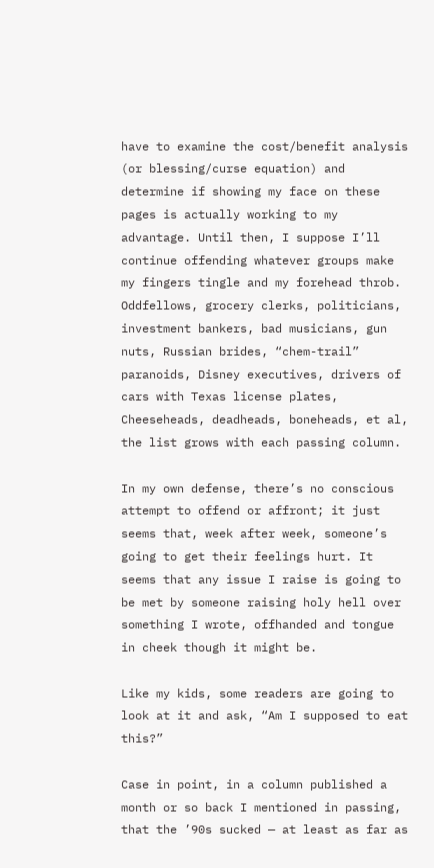have to examine the cost/benefit analysis (or blessing/curse equation) and determine if showing my face on these pages is actually working to my advantage. Until then, I suppose I’ll continue offending whatever groups make my fingers tingle and my forehead throb. Oddfellows, grocery clerks, politicians, investment bankers, bad musicians, gun nuts, Russian brides, “chem-trail” paranoids, Disney executives, drivers of cars with Texas license plates, Cheeseheads, deadheads, boneheads, et al, the list grows with each passing column.

In my own defense, there’s no conscious attempt to offend or affront; it just seems that, week after week, someone’s going to get their feelings hurt. It seems that any issue I raise is going to be met by someone raising holy hell over something I wrote, offhanded and tongue in cheek though it might be.

Like my kids, some readers are going to look at it and ask, “Am I supposed to eat this?”

Case in point, in a column published a month or so back I mentioned in passing, that the ’90s sucked — at least as far as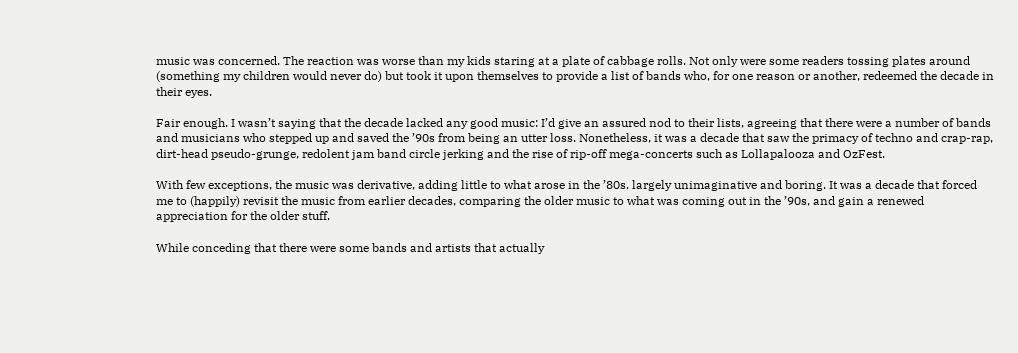music was concerned. The reaction was worse than my kids staring at a plate of cabbage rolls. Not only were some readers tossing plates around (something my children would never do) but took it upon themselves to provide a list of bands who, for one reason or another, redeemed the decade in their eyes.

Fair enough. I wasn’t saying that the decade lacked any good music: I’d give an assured nod to their lists, agreeing that there were a number of bands and musicians who stepped up and saved the ’90s from being an utter loss. Nonetheless, it was a decade that saw the primacy of techno and crap-rap, dirt-head pseudo-grunge, redolent jam band circle jerking and the rise of rip-off mega-concerts such as Lollapalooza and OzFest.

With few exceptions, the music was derivative, adding little to what arose in the ’80s. largely unimaginative and boring. It was a decade that forced me to (happily) revisit the music from earlier decades, comparing the older music to what was coming out in the ’90s, and gain a renewed appreciation for the older stuff.

While conceding that there were some bands and artists that actually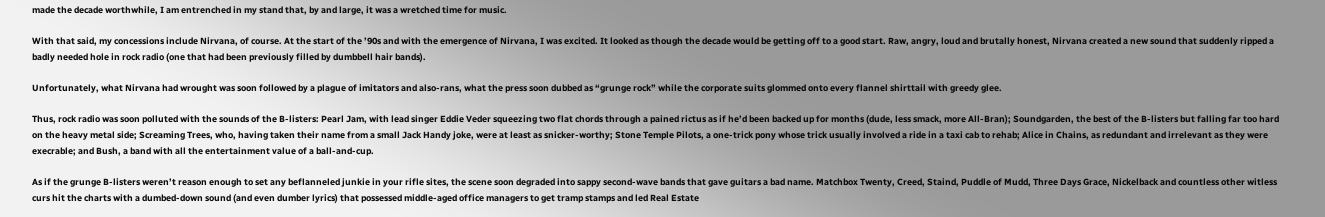made the decade worthwhile, I am entrenched in my stand that, by and large, it was a wretched time for music.

With that said, my concessions include Nirvana, of course. At the start of the ’90s and with the emergence of Nirvana, I was excited. It looked as though the decade would be getting off to a good start. Raw, angry, loud and brutally honest, Nirvana created a new sound that suddenly ripped a badly needed hole in rock radio (one that had been previously filled by dumbbell hair bands).

Unfortunately, what Nirvana had wrought was soon followed by a plague of imitators and also-rans, what the press soon dubbed as “grunge rock” while the corporate suits glommed onto every flannel shirttail with greedy glee.

Thus, rock radio was soon polluted with the sounds of the B-listers: Pearl Jam, with lead singer Eddie Veder squeezing two flat chords through a pained rictus as if he’d been backed up for months (dude, less smack, more All-Bran); Soundgarden, the best of the B-listers but falling far too hard on the heavy metal side; Screaming Trees, who, having taken their name from a small Jack Handy joke, were at least as snicker-worthy; Stone Temple Pilots, a one-trick pony whose trick usually involved a ride in a taxi cab to rehab; Alice in Chains, as redundant and irrelevant as they were execrable; and Bush, a band with all the entertainment value of a ball-and-cup.

As if the grunge B-listers weren’t reason enough to set any beflanneled junkie in your rifle sites, the scene soon degraded into sappy second-wave bands that gave guitars a bad name. Matchbox Twenty, Creed, Staind, Puddle of Mudd, Three Days Grace, Nickelback and countless other witless curs hit the charts with a dumbed-down sound (and even dumber lyrics) that possessed middle-aged office managers to get tramp stamps and led Real Estate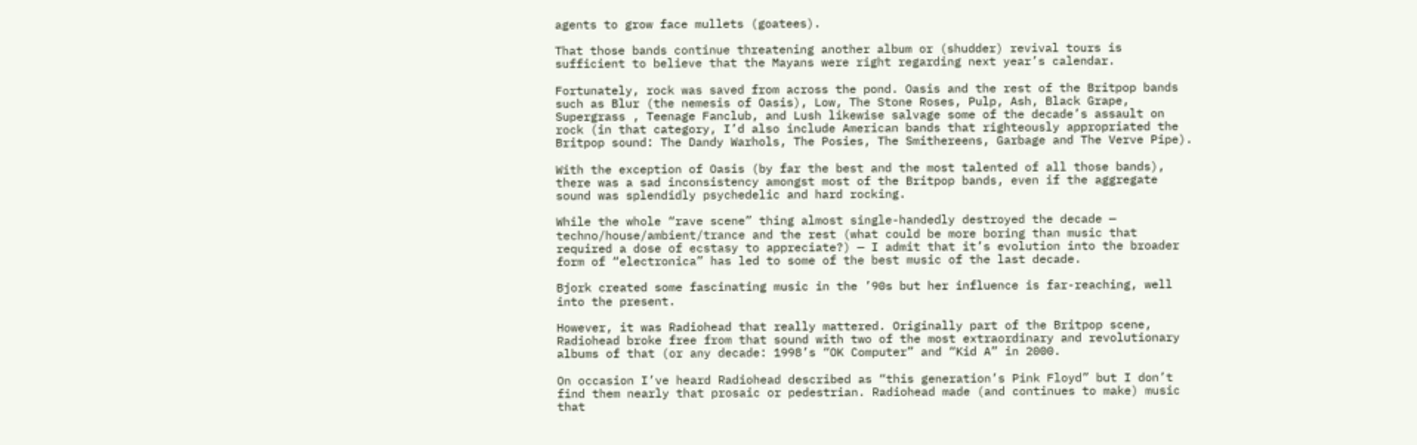agents to grow face mullets (goatees).

That those bands continue threatening another album or (shudder) revival tours is sufficient to believe that the Mayans were right regarding next year’s calendar.

Fortunately, rock was saved from across the pond. Oasis and the rest of the Britpop bands such as Blur (the nemesis of Oasis), Low, The Stone Roses, Pulp, Ash, Black Grape, Supergrass , Teenage Fanclub, and Lush likewise salvage some of the decade’s assault on rock (in that category, I’d also include American bands that righteously appropriated the Britpop sound: The Dandy Warhols, The Posies, The Smithereens, Garbage and The Verve Pipe).

With the exception of Oasis (by far the best and the most talented of all those bands), there was a sad inconsistency amongst most of the Britpop bands, even if the aggregate sound was splendidly psychedelic and hard rocking.

While the whole “rave scene” thing almost single-handedly destroyed the decade — techno/house/ambient/trance and the rest (what could be more boring than music that required a dose of ecstasy to appreciate?) — I admit that it’s evolution into the broader form of “electronica” has led to some of the best music of the last decade.

Bjork created some fascinating music in the ’90s but her influence is far-reaching, well into the present.

However, it was Radiohead that really mattered. Originally part of the Britpop scene, Radiohead broke free from that sound with two of the most extraordinary and revolutionary albums of that (or any decade: 1998’s “OK Computer” and “Kid A” in 2000.

On occasion I’ve heard Radiohead described as “this generation’s Pink Floyd” but I don’t find them nearly that prosaic or pedestrian. Radiohead made (and continues to make) music that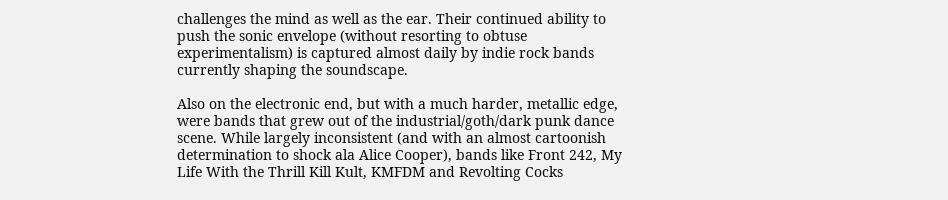challenges the mind as well as the ear. Their continued ability to push the sonic envelope (without resorting to obtuse experimentalism) is captured almost daily by indie rock bands currently shaping the soundscape.

Also on the electronic end, but with a much harder, metallic edge, were bands that grew out of the industrial/goth/dark punk dance scene. While largely inconsistent (and with an almost cartoonish determination to shock ala Alice Cooper), bands like Front 242, My Life With the Thrill Kill Kult, KMFDM and Revolting Cocks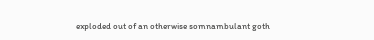exploded out of an otherwise somnambulant goth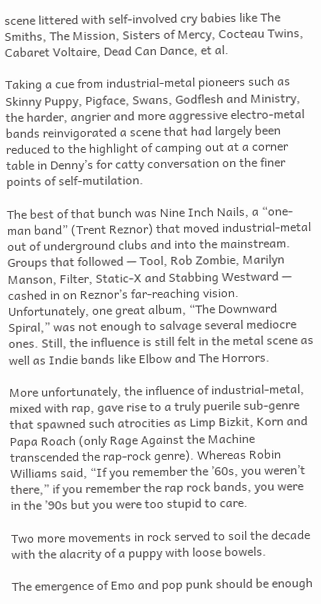scene littered with self-involved cry babies like The Smiths, The Mission, Sisters of Mercy, Cocteau Twins, Cabaret Voltaire, Dead Can Dance, et al.

Taking a cue from industrial-metal pioneers such as Skinny Puppy, Pigface, Swans, Godflesh and Ministry, the harder, angrier and more aggressive electro-metal bands reinvigorated a scene that had largely been reduced to the highlight of camping out at a corner table in Denny’s for catty conversation on the finer points of self-mutilation.

The best of that bunch was Nine Inch Nails, a “one-man band” (Trent Reznor) that moved industrial-metal out of underground clubs and into the mainstream. Groups that followed — Tool, Rob Zombie, Marilyn Manson, Filter, Static-X and Stabbing Westward — cashed in on Reznor’s far-reaching vision. Unfortunately, one great album, “The Downward Spiral,” was not enough to salvage several mediocre ones. Still, the influence is still felt in the metal scene as well as Indie bands like Elbow and The Horrors.

More unfortunately, the influence of industrial-metal, mixed with rap, gave rise to a truly puerile sub-genre that spawned such atrocities as Limp Bizkit, Korn and Papa Roach (only Rage Against the Machine transcended the rap-rock genre). Whereas Robin Williams said, “If you remember the ’60s, you weren’t there,” if you remember the rap rock bands, you were in the ’90s but you were too stupid to care.

Two more movements in rock served to soil the decade with the alacrity of a puppy with loose bowels.

The emergence of Emo and pop punk should be enough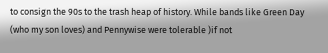to consign the 90s to the trash heap of history. While bands like Green Day (who my son loves) and Pennywise were tolerable )if not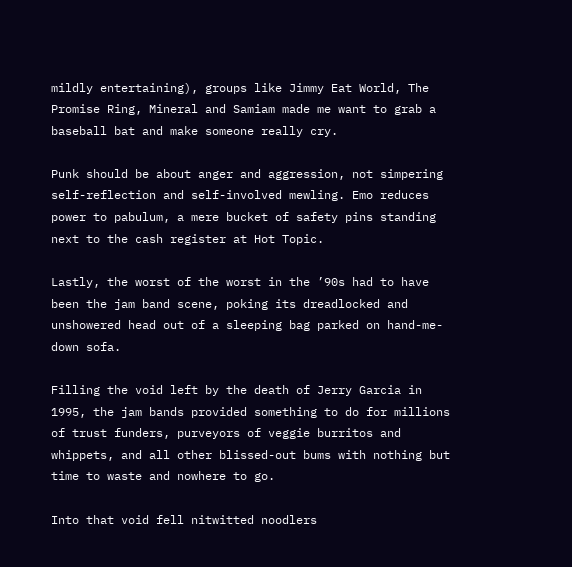mildly entertaining), groups like Jimmy Eat World, The Promise Ring, Mineral and Samiam made me want to grab a baseball bat and make someone really cry.

Punk should be about anger and aggression, not simpering self-reflection and self-involved mewling. Emo reduces power to pabulum, a mere bucket of safety pins standing next to the cash register at Hot Topic.

Lastly, the worst of the worst in the ’90s had to have been the jam band scene, poking its dreadlocked and unshowered head out of a sleeping bag parked on hand-me-down sofa.

Filling the void left by the death of Jerry Garcia in 1995, the jam bands provided something to do for millions of trust funders, purveyors of veggie burritos and whippets, and all other blissed-out bums with nothing but time to waste and nowhere to go.

Into that void fell nitwitted noodlers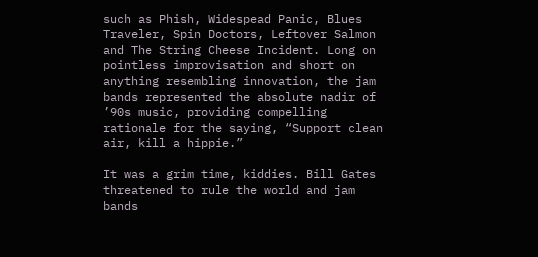such as Phish, Widespead Panic, Blues Traveler, Spin Doctors, Leftover Salmon and The String Cheese Incident. Long on pointless improvisation and short on anything resembling innovation, the jam bands represented the absolute nadir of ’90s music, providing compelling rationale for the saying, “Support clean air, kill a hippie.”

It was a grim time, kiddies. Bill Gates threatened to rule the world and jam bands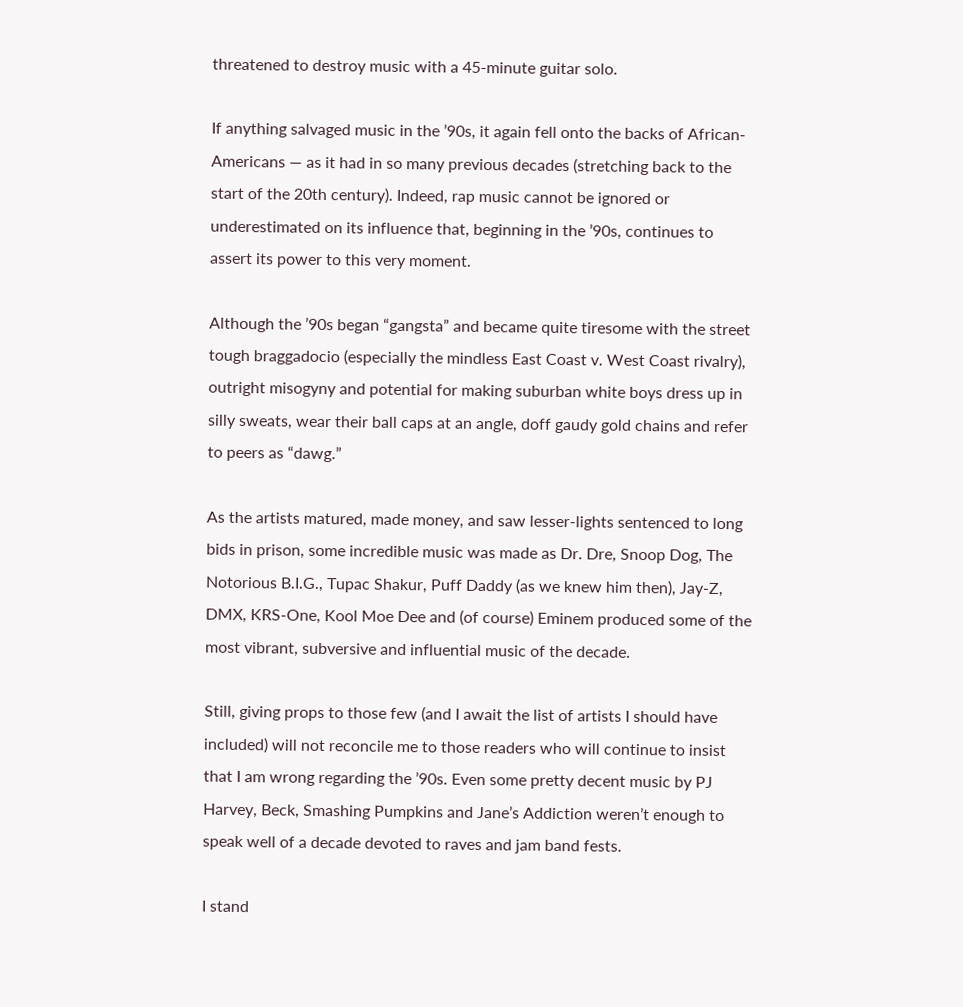threatened to destroy music with a 45-minute guitar solo.

If anything salvaged music in the ’90s, it again fell onto the backs of African-Americans — as it had in so many previous decades (stretching back to the start of the 20th century). Indeed, rap music cannot be ignored or underestimated on its influence that, beginning in the ’90s, continues to assert its power to this very moment.

Although the ’90s began “gangsta” and became quite tiresome with the street tough braggadocio (especially the mindless East Coast v. West Coast rivalry), outright misogyny and potential for making suburban white boys dress up in silly sweats, wear their ball caps at an angle, doff gaudy gold chains and refer to peers as “dawg.”

As the artists matured, made money, and saw lesser-lights sentenced to long bids in prison, some incredible music was made as Dr. Dre, Snoop Dog, The Notorious B.I.G., Tupac Shakur, Puff Daddy (as we knew him then), Jay-Z, DMX, KRS-One, Kool Moe Dee and (of course) Eminem produced some of the most vibrant, subversive and influential music of the decade.

Still, giving props to those few (and I await the list of artists I should have included) will not reconcile me to those readers who will continue to insist that I am wrong regarding the ’90s. Even some pretty decent music by PJ Harvey, Beck, Smashing Pumpkins and Jane’s Addiction weren’t enough to speak well of a decade devoted to raves and jam band fests.

I stand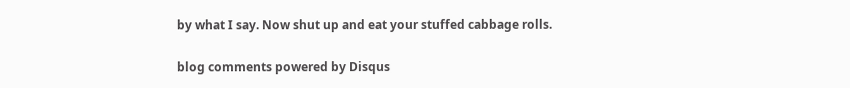by what I say. Now shut up and eat your stuffed cabbage rolls.

blog comments powered by Disqus